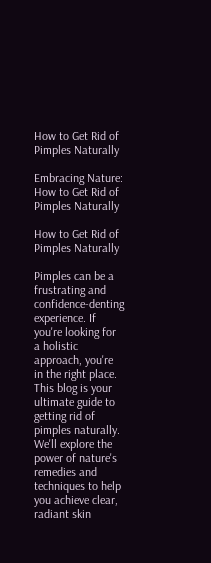How to Get Rid of Pimples Naturally

Embracing Nature: How to Get Rid of Pimples Naturally

How to Get Rid of Pimples Naturally

Pimples can be a frustrating and confidence-denting experience. If you're looking for a holistic approach, you're in the right place. This blog is your ultimate guide to getting rid of pimples naturally. We'll explore the power of nature's remedies and techniques to help you achieve clear, radiant skin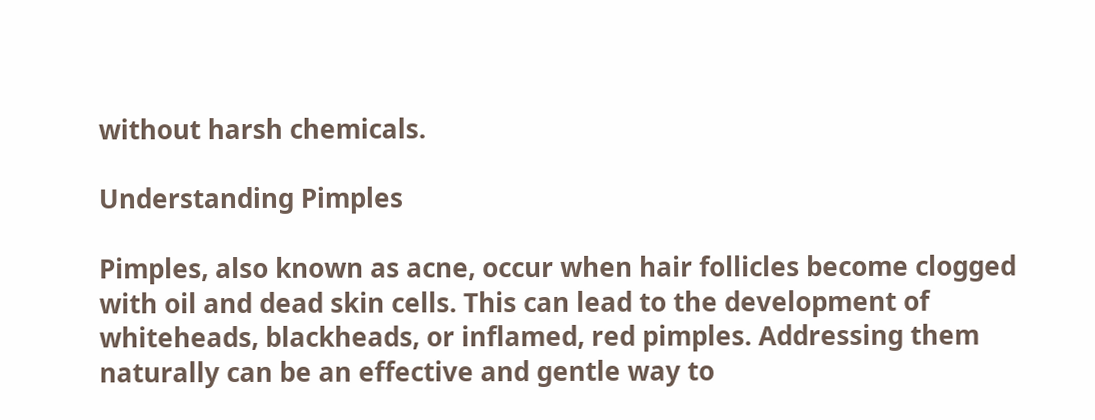without harsh chemicals.

Understanding Pimples

Pimples, also known as acne, occur when hair follicles become clogged with oil and dead skin cells. This can lead to the development of whiteheads, blackheads, or inflamed, red pimples. Addressing them naturally can be an effective and gentle way to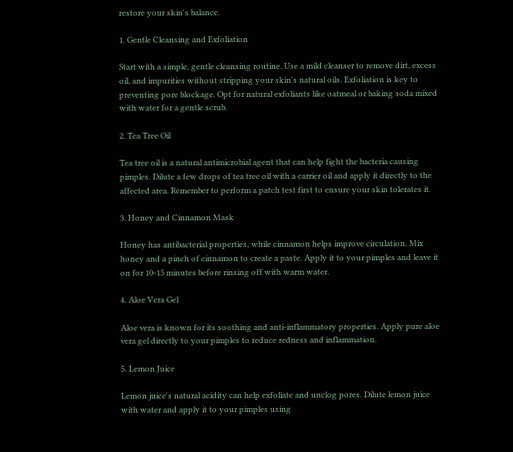restore your skin's balance.

1. Gentle Cleansing and Exfoliation

Start with a simple, gentle cleansing routine. Use a mild cleanser to remove dirt, excess oil, and impurities without stripping your skin's natural oils. Exfoliation is key to preventing pore blockage. Opt for natural exfoliants like oatmeal or baking soda mixed with water for a gentle scrub.

2. Tea Tree Oil

Tea tree oil is a natural antimicrobial agent that can help fight the bacteria causing pimples. Dilute a few drops of tea tree oil with a carrier oil and apply it directly to the affected area. Remember to perform a patch test first to ensure your skin tolerates it.

3. Honey and Cinnamon Mask

Honey has antibacterial properties, while cinnamon helps improve circulation. Mix honey and a pinch of cinnamon to create a paste. Apply it to your pimples and leave it on for 10-15 minutes before rinsing off with warm water.

4. Aloe Vera Gel

Aloe vera is known for its soothing and anti-inflammatory properties. Apply pure aloe vera gel directly to your pimples to reduce redness and inflammation.

5. Lemon Juice

Lemon juice's natural acidity can help exfoliate and unclog pores. Dilute lemon juice with water and apply it to your pimples using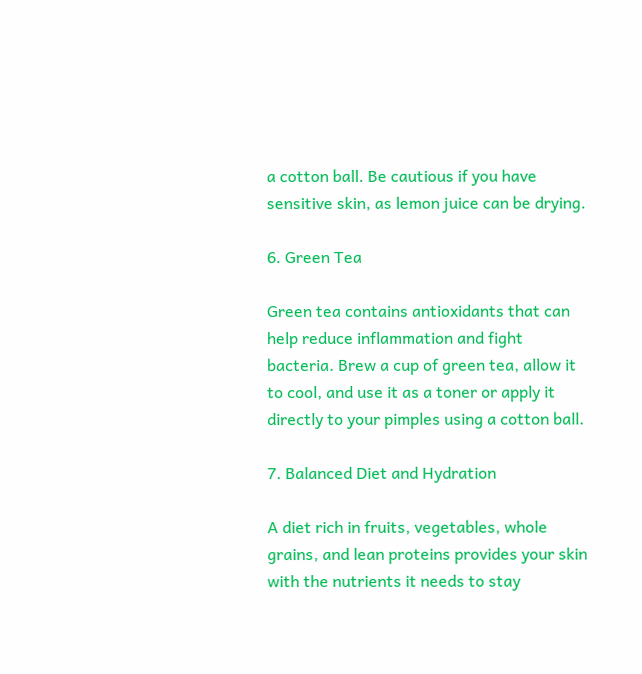a cotton ball. Be cautious if you have sensitive skin, as lemon juice can be drying.

6. Green Tea

Green tea contains antioxidants that can help reduce inflammation and fight bacteria. Brew a cup of green tea, allow it to cool, and use it as a toner or apply it directly to your pimples using a cotton ball.

7. Balanced Diet and Hydration

A diet rich in fruits, vegetables, whole grains, and lean proteins provides your skin with the nutrients it needs to stay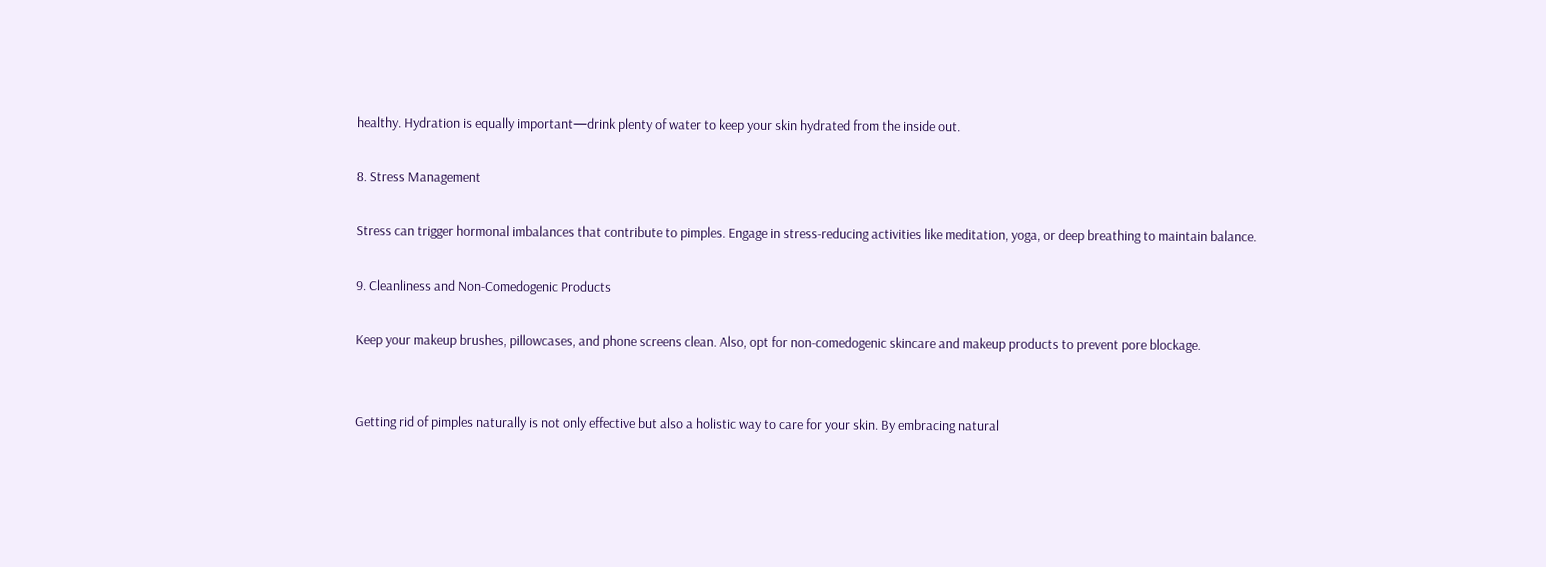healthy. Hydration is equally important—drink plenty of water to keep your skin hydrated from the inside out.

8. Stress Management

Stress can trigger hormonal imbalances that contribute to pimples. Engage in stress-reducing activities like meditation, yoga, or deep breathing to maintain balance.

9. Cleanliness and Non-Comedogenic Products

Keep your makeup brushes, pillowcases, and phone screens clean. Also, opt for non-comedogenic skincare and makeup products to prevent pore blockage.


Getting rid of pimples naturally is not only effective but also a holistic way to care for your skin. By embracing natural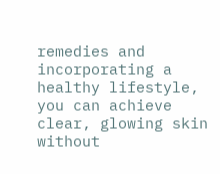remedies and incorporating a healthy lifestyle, you can achieve clear, glowing skin without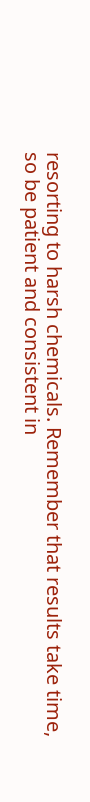resorting to harsh chemicals. Remember that results take time, so be patient and consistent in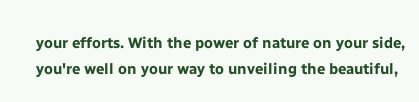your efforts. With the power of nature on your side, you're well on your way to unveiling the beautiful,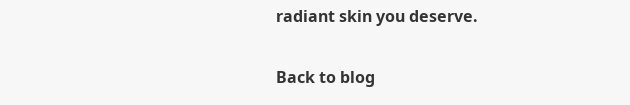radiant skin you deserve.

Back to blog